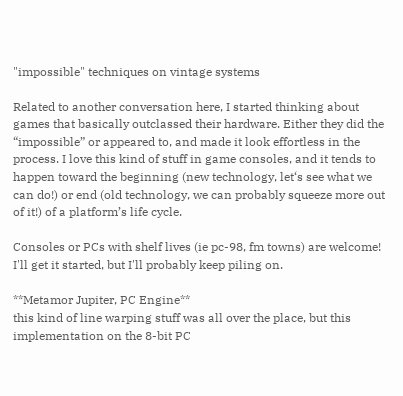"impossible" techniques on vintage systems

Related to another conversation here, I started thinking about games that basically outclassed their hardware. Either they did the “impossible” or appeared to, and made it look effortless in the process. I love this kind of stuff in game consoles, and it tends to happen toward the beginning (new technology, let‘s see what we can do!) or end (old technology, we can probably squeeze more out of it!) of a platform’s life cycle.

Consoles or PCs with shelf lives (ie pc-98, fm towns) are welcome! I'll get it started, but I'll probably keep piling on.

**Metamor Jupiter, PC Engine**
this kind of line warping stuff was all over the place, but this implementation on the 8-bit PC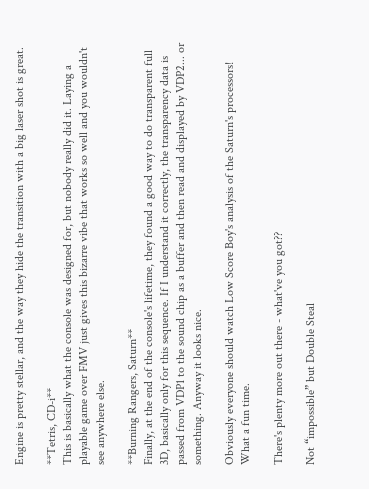Engine is pretty stellar, and the way they hide the transition with a big laser shot is great.

**Tetris, CD-i**
This is basically what the console was designed for, but nobody really did it. Laying a playable game over FMV just gives this bizarre vibe that works so well and you wouldn't see anywhere else.

**Burning Rangers, Saturn**
Finally, at the end of the console's lifetime, they found a good way to do transparent full 3D, basically only for this sequence. If I understand it correctly, the transparency data is passed from VDP1 to the sound chip as a buffer and then read and displayed by VDP2... or something. Anyway it looks nice.

Obviously everyone should watch Low Score Boy's analysis of the Saturn's processors! What a fun time.

There's plenty more out there - what've you got??

Not “impossible” but Double Steal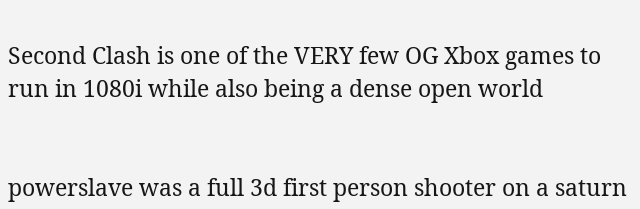Second Clash is one of the VERY few OG Xbox games to run in 1080i while also being a dense open world


powerslave was a full 3d first person shooter on a saturn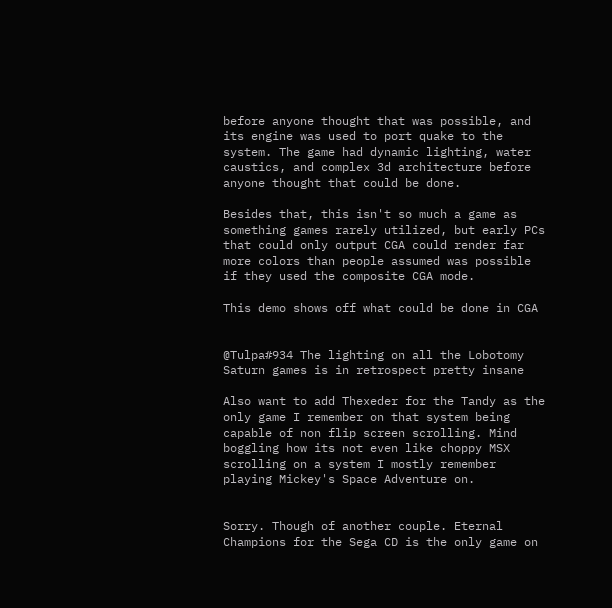before anyone thought that was possible, and its engine was used to port quake to the system. The game had dynamic lighting, water caustics, and complex 3d architecture before anyone thought that could be done.

Besides that, this isn't so much a game as something games rarely utilized, but early PCs that could only output CGA could render far more colors than people assumed was possible if they used the composite CGA mode.

This demo shows off what could be done in CGA


@Tulpa#934 The lighting on all the Lobotomy Saturn games is in retrospect pretty insane

Also want to add Thexeder for the Tandy as the only game I remember on that system being capable of non flip screen scrolling. Mind boggling how its not even like choppy MSX scrolling on a system I mostly remember playing Mickey's Space Adventure on.


Sorry. Though of another couple. Eternal Champions for the Sega CD is the only game on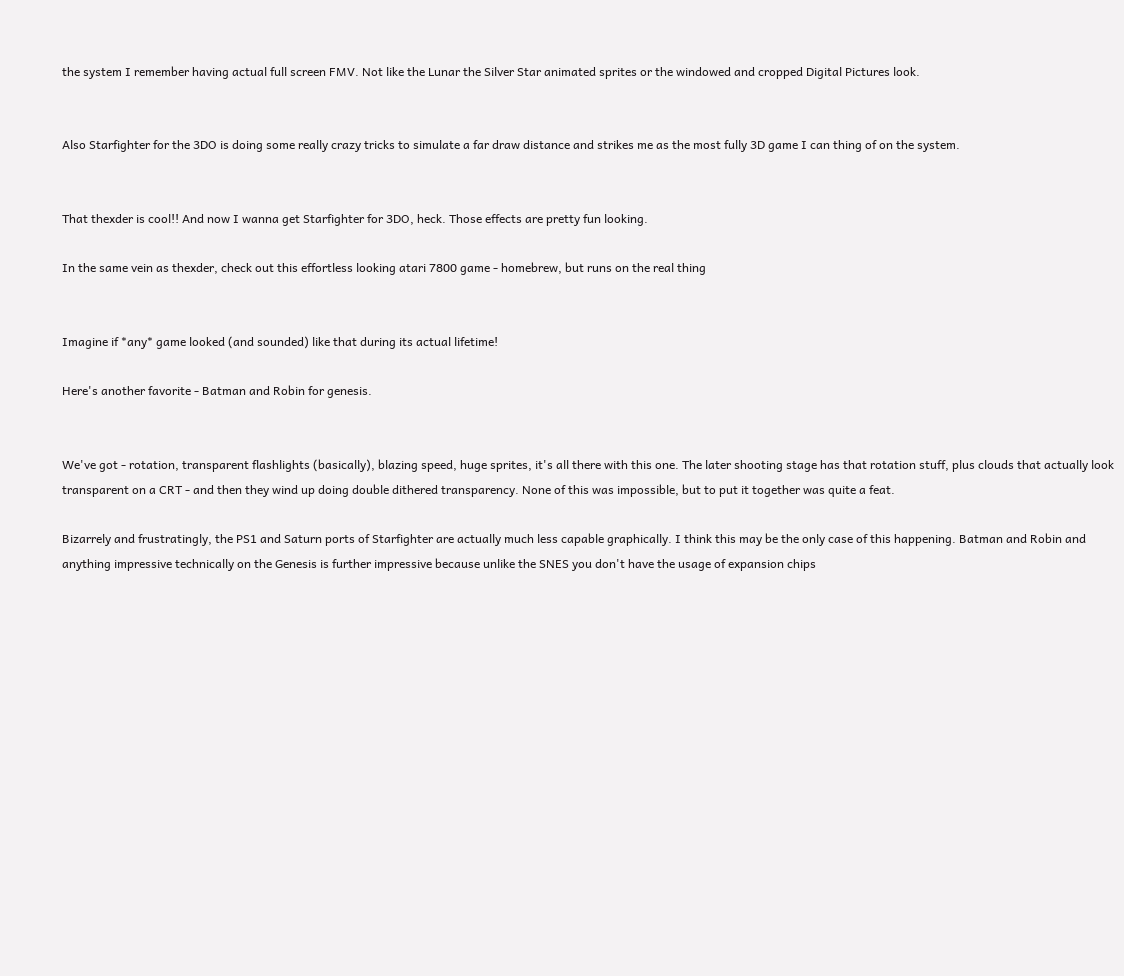the system I remember having actual full screen FMV. Not like the Lunar the Silver Star animated sprites or the windowed and cropped Digital Pictures look.


Also Starfighter for the 3DO is doing some really crazy tricks to simulate a far draw distance and strikes me as the most fully 3D game I can thing of on the system.


That thexder is cool!! And now I wanna get Starfighter for 3DO, heck. Those effects are pretty fun looking.

In the same vein as thexder, check out this effortless looking atari 7800 game - homebrew, but runs on the real thing


Imagine if *any* game looked (and sounded) like that during its actual lifetime!

Here's another favorite - Batman and Robin for genesis.


We've got - rotation, transparent flashlights (basically), blazing speed, huge sprites, it's all there with this one. The later shooting stage has that rotation stuff, plus clouds that actually look transparent on a CRT - and then they wind up doing double dithered transparency. None of this was impossible, but to put it together was quite a feat.

Bizarrely and frustratingly, the PS1 and Saturn ports of Starfighter are actually much less capable graphically. I think this may be the only case of this happening. Batman and Robin and anything impressive technically on the Genesis is further impressive because unlike the SNES you don't have the usage of expansion chips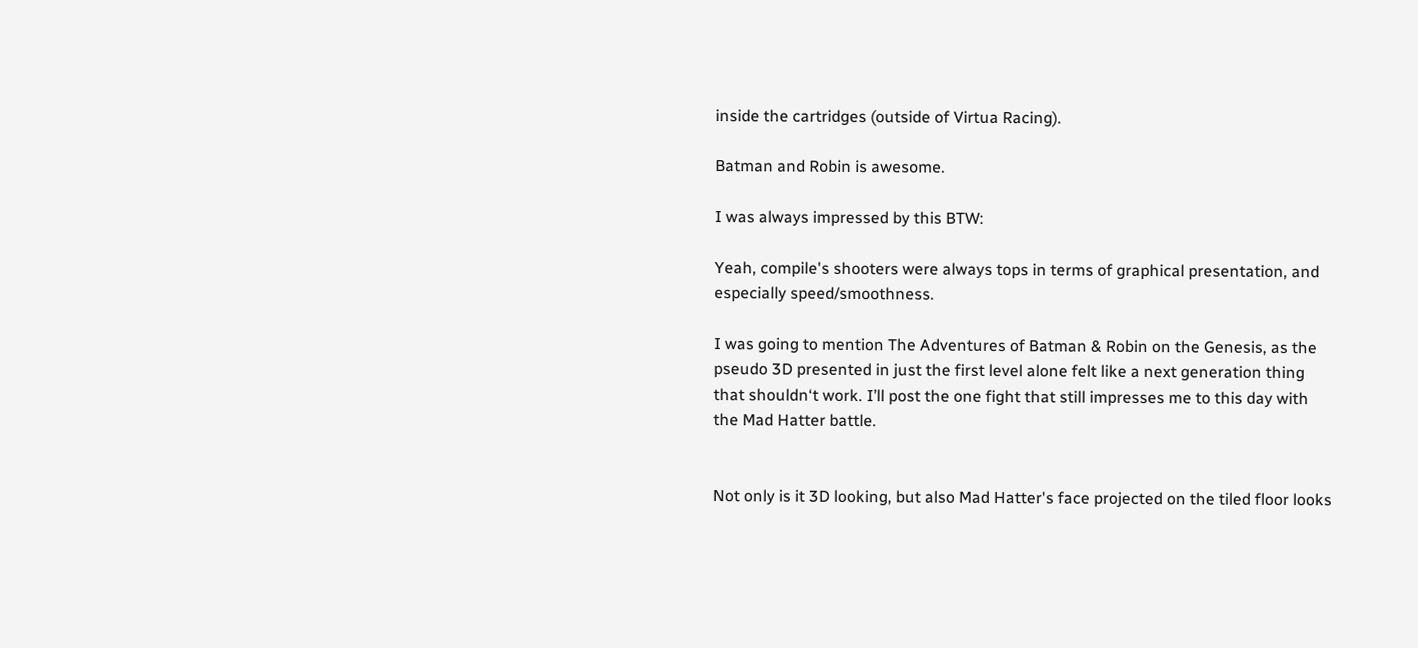inside the cartridges (outside of Virtua Racing).

Batman and Robin is awesome.

I was always impressed by this BTW:

Yeah, compile's shooters were always tops in terms of graphical presentation, and especially speed/smoothness.

I was going to mention The Adventures of Batman & Robin on the Genesis, as the pseudo 3D presented in just the first level alone felt like a next generation thing that shouldn‘t work. I’ll post the one fight that still impresses me to this day with the Mad Hatter battle.


Not only is it 3D looking, but also Mad Hatter's face projected on the tiled floor looks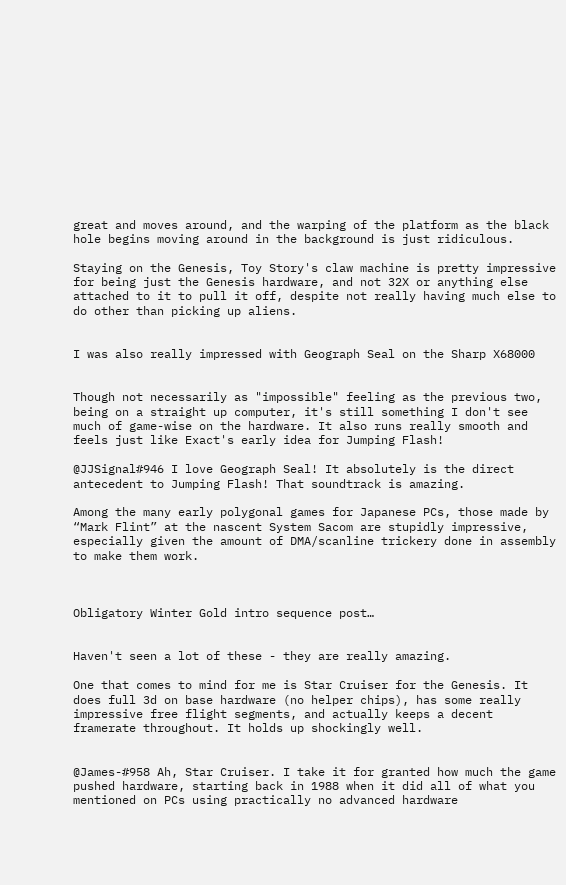great and moves around, and the warping of the platform as the black hole begins moving around in the background is just ridiculous.

Staying on the Genesis, Toy Story's claw machine is pretty impressive for being just the Genesis hardware, and not 32X or anything else attached to it to pull it off, despite not really having much else to do other than picking up aliens.


I was also really impressed with Geograph Seal on the Sharp X68000


Though not necessarily as "impossible" feeling as the previous two, being on a straight up computer, it's still something I don't see much of game-wise on the hardware. It also runs really smooth and feels just like Exact's early idea for Jumping Flash!

@JJSignal#946 I love Geograph Seal! It absolutely is the direct antecedent to Jumping Flash! That soundtrack is amazing.

Among the many early polygonal games for Japanese PCs, those made by “Mark Flint” at the nascent System Sacom are stupidly impressive, especially given the amount of DMA/scanline trickery done in assembly to make them work.



Obligatory Winter Gold intro sequence post…


Haven't seen a lot of these - they are really amazing.

One that comes to mind for me is Star Cruiser for the Genesis. It does full 3d on base hardware (no helper chips), has some really impressive free flight segments, and actually keeps a decent framerate throughout. It holds up shockingly well.


@James-#958 Ah, Star Cruiser. I take it for granted how much the game pushed hardware, starting back in 1988 when it did all of what you mentioned on PCs using practically no advanced hardware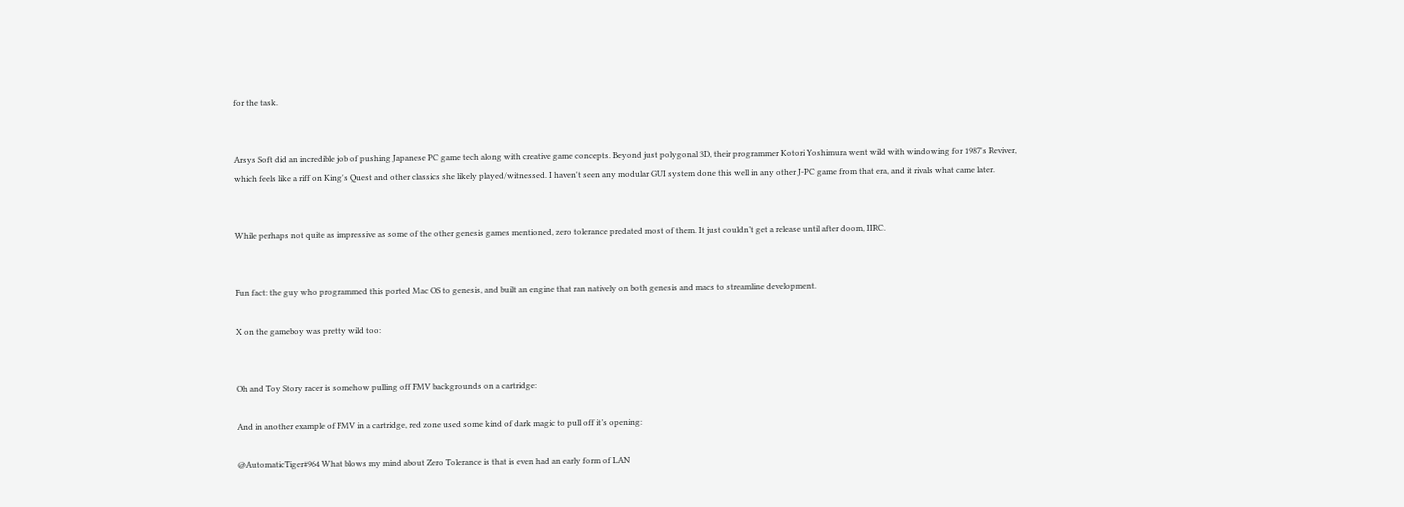for the task.


Arsys Soft did an incredible job of pushing Japanese PC game tech along with creative game concepts. Beyond just polygonal 3D, their programmer Kotori Yoshimura went wild with windowing for 1987's Reviver, which feels like a riff on King's Quest and other classics she likely played/witnessed. I haven't seen any modular GUI system done this well in any other J-PC game from that era, and it rivals what came later.


While perhaps not quite as impressive as some of the other genesis games mentioned, zero tolerance predated most of them. It just couldn’t get a release until after doom, IIRC.


Fun fact: the guy who programmed this ported Mac OS to genesis, and built an engine that ran natively on both genesis and macs to streamline development.

X on the gameboy was pretty wild too:


Oh and Toy Story racer is somehow pulling off FMV backgrounds on a cartridge:

And in another example of FMV in a cartridge, red zone used some kind of dark magic to pull off it’s opening:

@AutomaticTiger#964 What blows my mind about Zero Tolerance is that is even had an early form of LAN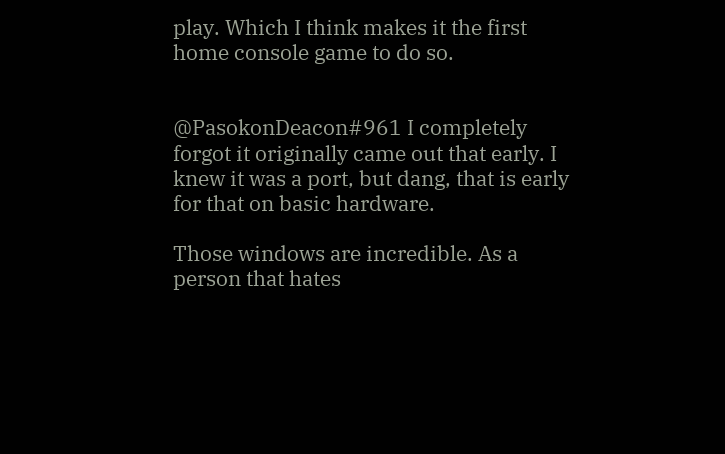play. Which I think makes it the first home console game to do so.


@PasokonDeacon#961 I completely forgot it originally came out that early. I knew it was a port, but dang, that is early for that on basic hardware.

Those windows are incredible. As a person that hates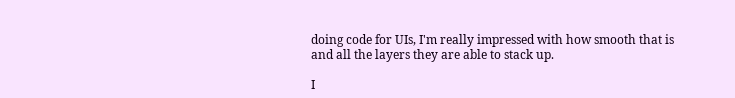doing code for UIs, I'm really impressed with how smooth that is and all the layers they are able to stack up.

I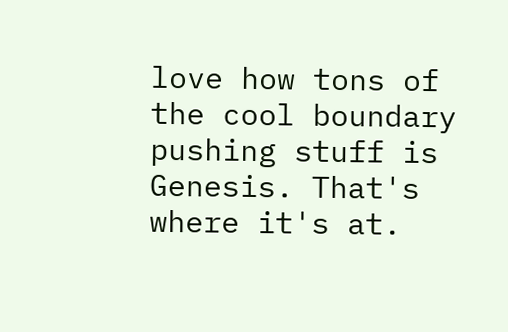love how tons of the cool boundary pushing stuff is Genesis. That's where it's at.